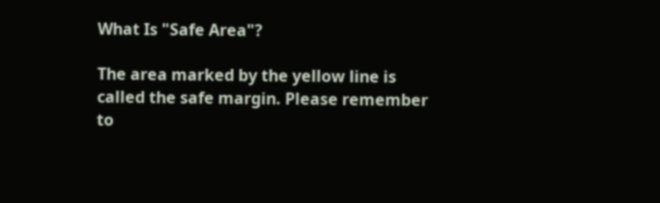What Is "Safe Area"?

The area marked by the yellow line is called the safe margin. Please remember to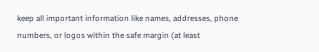keep all important information like names, addresses, phone numbers, or logos within the safe margin (at least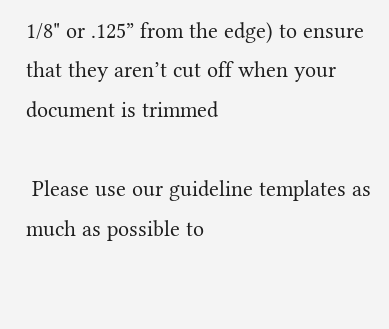1/8" or .125” from the edge) to ensure that they aren’t cut off when your document is trimmed

 Please use our guideline templates as much as possible to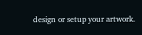design or setup your artwork.